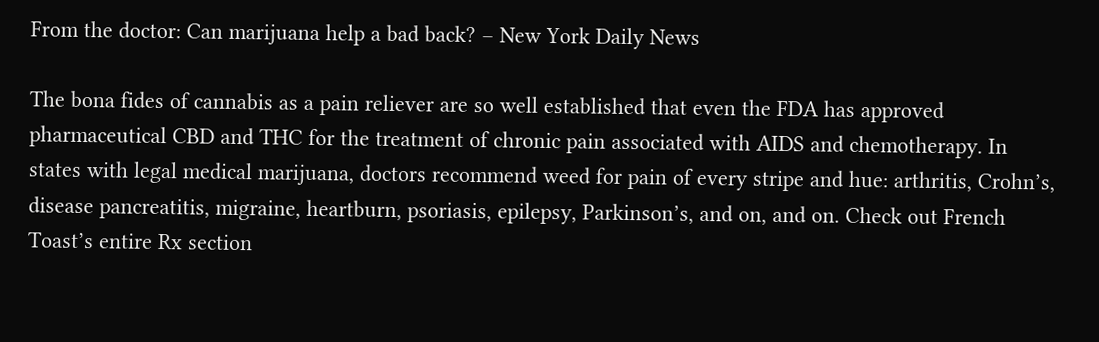From the doctor: Can marijuana help a bad back? – New York Daily News

The bona fides of cannabis as a pain reliever are so well established that even the FDA has approved pharmaceutical CBD and THC for the treatment of chronic pain associated with AIDS and chemotherapy. In states with legal medical marijuana, doctors recommend weed for pain of every stripe and hue: arthritis, Crohn’s, disease pancreatitis, migraine, heartburn, psoriasis, epilepsy, Parkinson’s, and on, and on. Check out French Toast’s entire Rx section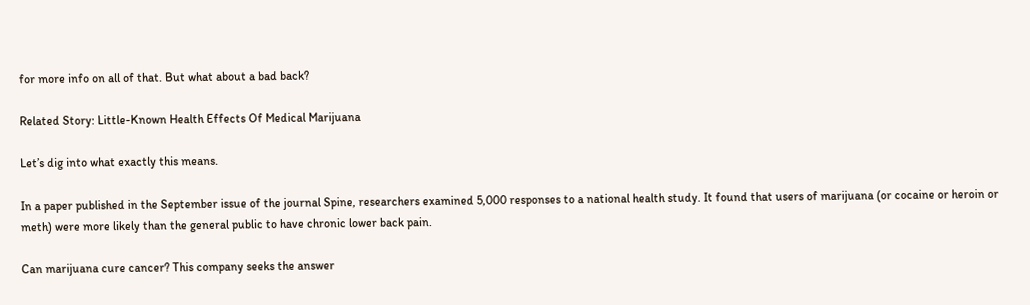for more info on all of that. But what about a bad back?

Related Story: Little-Known Health Effects Of Medical Marijuana

Let’s dig into what exactly this means.

In a paper published in the September issue of the journal Spine, researchers examined 5,000 responses to a national health study. It found that users of marijuana (or cocaine or heroin or meth) were more likely than the general public to have chronic lower back pain.

Can marijuana cure cancer? This company seeks the answer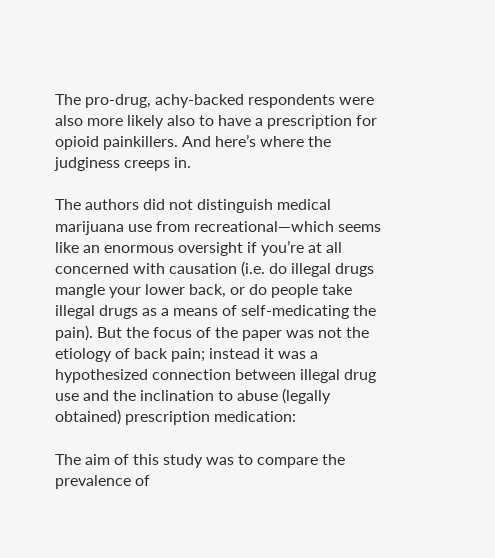The pro-drug, achy-backed respondents were also more likely also to have a prescription for opioid painkillers. And here’s where the judginess creeps in.

The authors did not distinguish medical marijuana use from recreational—which seems like an enormous oversight if you’re at all concerned with causation (i.e. do illegal drugs mangle your lower back, or do people take illegal drugs as a means of self-medicating the pain). But the focus of the paper was not the etiology of back pain; instead it was a hypothesized connection between illegal drug use and the inclination to abuse (legally obtained) prescription medication:

The aim of this study was to compare the prevalence of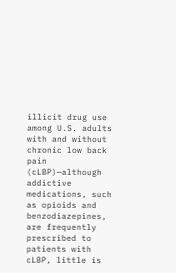illicit drug use among U.S. adults with and without chronic low back pain (cLBP)—although addictive medications, such as opioids and benzodiazepines, are frequently prescribed to patients with cLBP, little is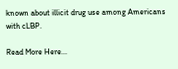known about illicit drug use among Americans with cLBP.

Read More Here...